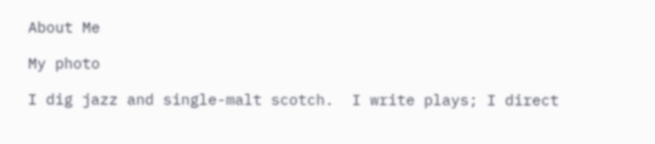About Me

My photo

I dig jazz and single-malt scotch.  I write plays; I direct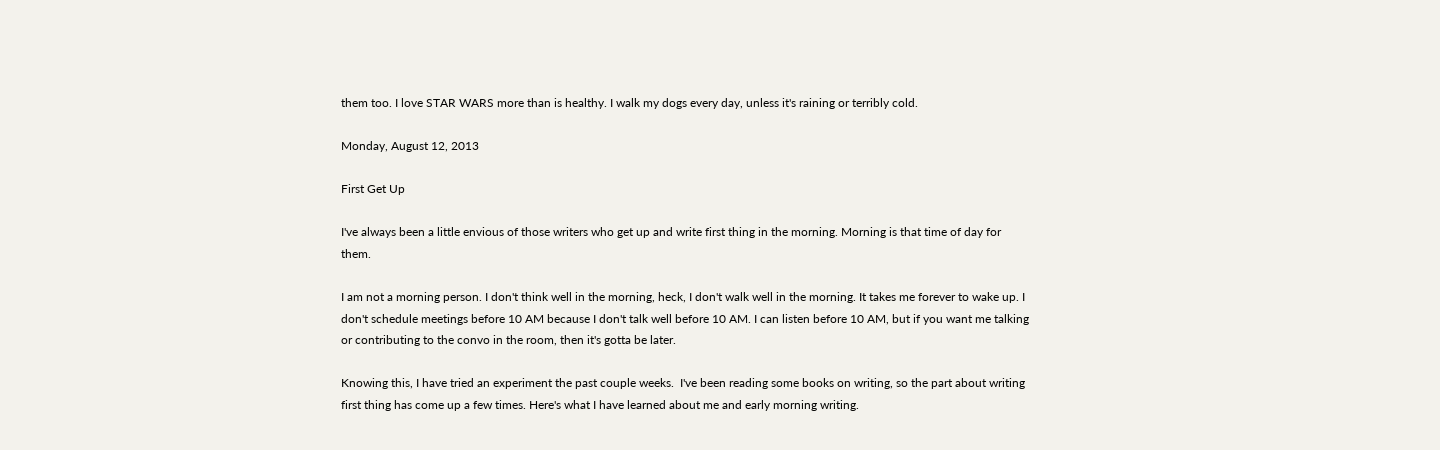them too. I love STAR WARS more than is healthy. I walk my dogs every day, unless it's raining or terribly cold.

Monday, August 12, 2013

First Get Up

I've always been a little envious of those writers who get up and write first thing in the morning. Morning is that time of day for them.

I am not a morning person. I don't think well in the morning, heck, I don't walk well in the morning. It takes me forever to wake up. I don't schedule meetings before 10 AM because I don't talk well before 10 AM. I can listen before 10 AM, but if you want me talking or contributing to the convo in the room, then it's gotta be later.

Knowing this, I have tried an experiment the past couple weeks.  I've been reading some books on writing, so the part about writing first thing has come up a few times. Here's what I have learned about me and early morning writing.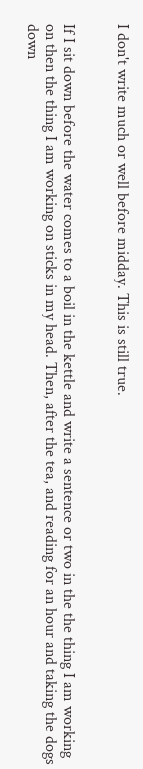I don't write much or well before midday. This is still true.


If I sit down before the water comes to a boil in the kettle and write a sentence or two in the the thing I am working on then the thing I am working on sticks in my head. Then, after the tea, and reading for an hour and taking the dogs down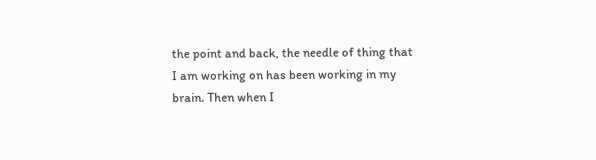the point and back, the needle of thing that I am working on has been working in my brain. Then when I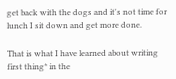get back with the dogs and it's not time for lunch I sit down and get more done.

That is what I have learned about writing first thing* in the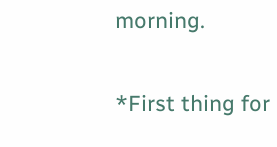morning.

*First thing for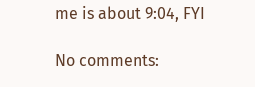me is about 9:04, FYI

No comments: